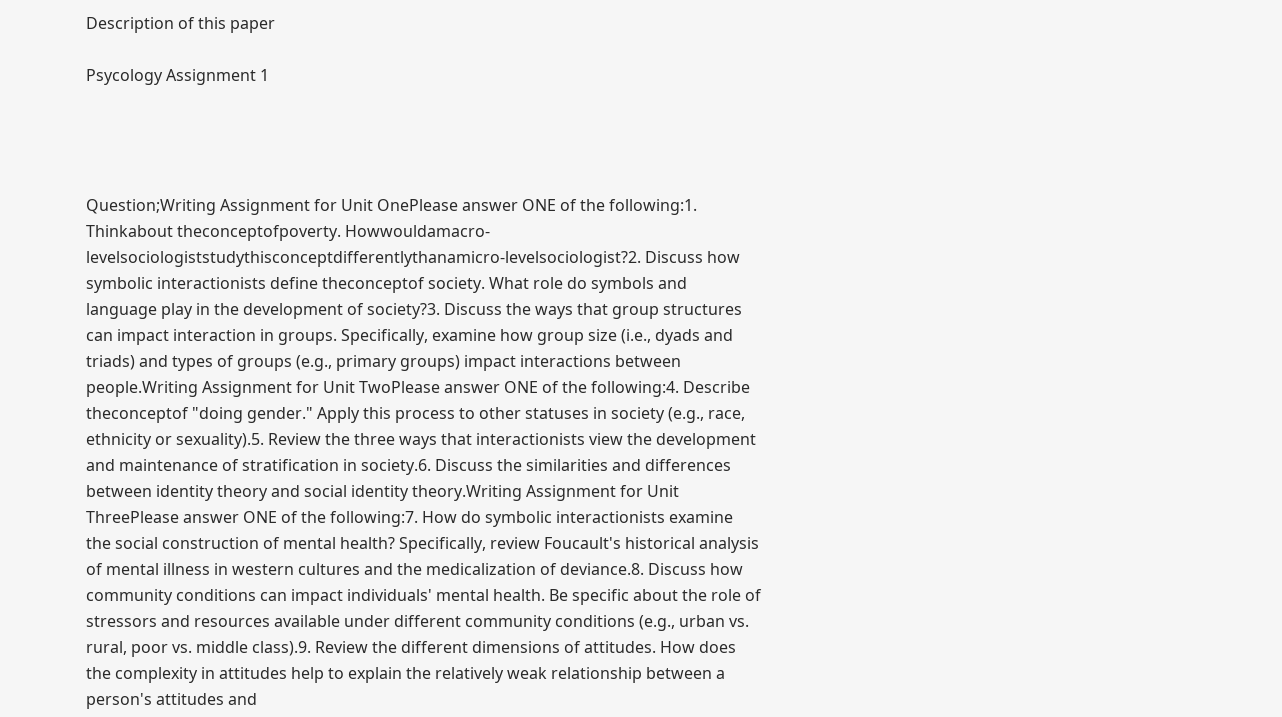Description of this paper

Psycology Assignment 1




Question;Writing Assignment for Unit OnePlease answer ONE of the following:1. Thinkabout theconceptofpoverty. Howwouldamacro-levelsociologiststudythisconceptdifferentlythanamicro-levelsociologist?2. Discuss how symbolic interactionists define theconceptof society. What role do symbols and language play in the development of society?3. Discuss the ways that group structures can impact interaction in groups. Specifically, examine how group size (i.e., dyads and triads) and types of groups (e.g., primary groups) impact interactions between people.Writing Assignment for Unit TwoPlease answer ONE of the following:4. Describe theconceptof "doing gender." Apply this process to other statuses in society (e.g., race, ethnicity or sexuality).5. Review the three ways that interactionists view the development and maintenance of stratification in society.6. Discuss the similarities and differences between identity theory and social identity theory.Writing Assignment for Unit ThreePlease answer ONE of the following:7. How do symbolic interactionists examine the social construction of mental health? Specifically, review Foucault's historical analysis of mental illness in western cultures and the medicalization of deviance.8. Discuss how community conditions can impact individuals' mental health. Be specific about the role of stressors and resources available under different community conditions (e.g., urban vs. rural, poor vs. middle class).9. Review the different dimensions of attitudes. How does the complexity in attitudes help to explain the relatively weak relationship between a person's attitudes and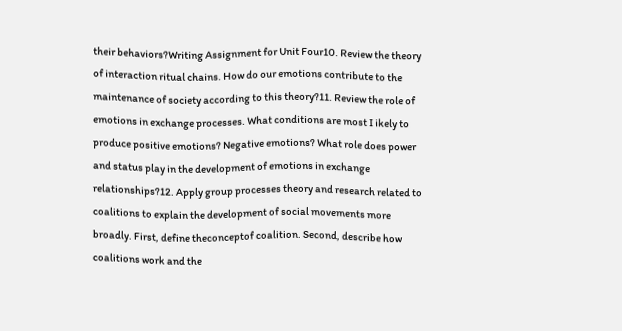their behaviors?Writing Assignment for Unit Four10. Review the theory of interaction ritual chains. How do our emotions contribute to the maintenance of society according to this theory?11. Review the role of emotions in exchange processes. What conditions are most I ikely to produce positive emotions? Negative emotions? What role does power and status play in the development of emotions in exchange relationships?12. Apply group processes theory and research related to coalitions to explain the development of social movements more broadly. First, define theconceptof coalition. Second, describe how coalitions work and the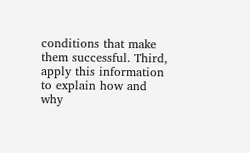conditions that make them successful. Third, apply this information to explain how and why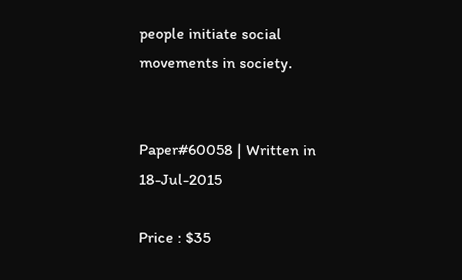people initiate social movements in society.


Paper#60058 | Written in 18-Jul-2015

Price : $35